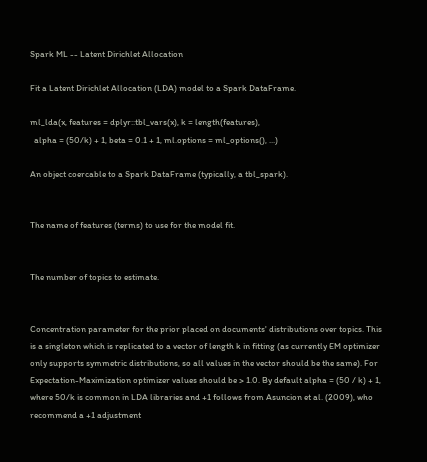Spark ML -- Latent Dirichlet Allocation

Fit a Latent Dirichlet Allocation (LDA) model to a Spark DataFrame.

ml_lda(x, features = dplyr::tbl_vars(x), k = length(features),
  alpha = (50/k) + 1, beta = 0.1 + 1, ml.options = ml_options(), ...)

An object coercable to a Spark DataFrame (typically, a tbl_spark).


The name of features (terms) to use for the model fit.


The number of topics to estimate.


Concentration parameter for the prior placed on documents' distributions over topics. This is a singleton which is replicated to a vector of length k in fitting (as currently EM optimizer only supports symmetric distributions, so all values in the vector should be the same). For Expectation-Maximization optimizer values should be > 1.0. By default alpha = (50 / k) + 1, where 50/k is common in LDA libraries and +1 follows from Asuncion et al. (2009), who recommend a +1 adjustment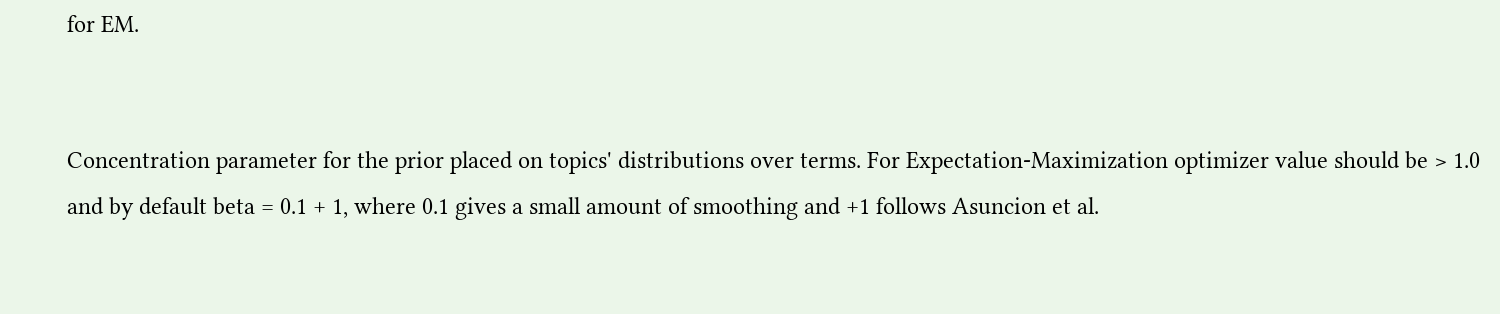for EM.


Concentration parameter for the prior placed on topics' distributions over terms. For Expectation-Maximization optimizer value should be > 1.0 and by default beta = 0.1 + 1, where 0.1 gives a small amount of smoothing and +1 follows Asuncion et al.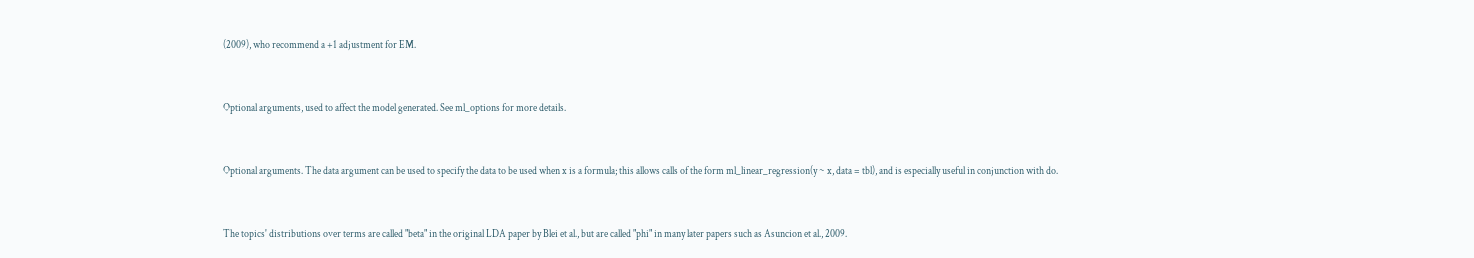(2009), who recommend a +1 adjustment for EM.


Optional arguments, used to affect the model generated. See ml_options for more details.


Optional arguments. The data argument can be used to specify the data to be used when x is a formula; this allows calls of the form ml_linear_regression(y ~ x, data = tbl), and is especially useful in conjunction with do.


The topics' distributions over terms are called "beta" in the original LDA paper by Blei et al., but are called "phi" in many later papers such as Asuncion et al., 2009.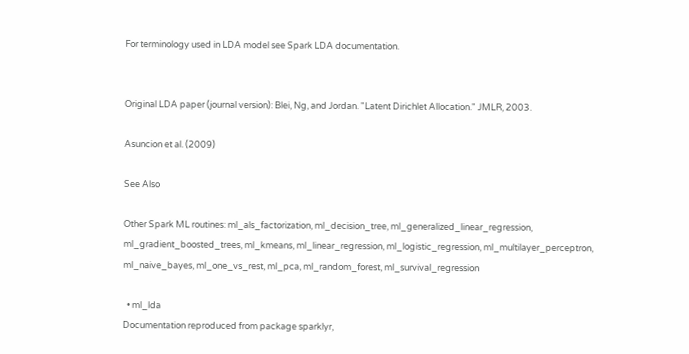For terminology used in LDA model see Spark LDA documentation.


Original LDA paper (journal version): Blei, Ng, and Jordan. "Latent Dirichlet Allocation." JMLR, 2003.

Asuncion et al. (2009)

See Also

Other Spark ML routines: ml_als_factorization, ml_decision_tree, ml_generalized_linear_regression, ml_gradient_boosted_trees, ml_kmeans, ml_linear_regression, ml_logistic_regression, ml_multilayer_perceptron, ml_naive_bayes, ml_one_vs_rest, ml_pca, ml_random_forest, ml_survival_regression

  • ml_lda
Documentation reproduced from package sparklyr,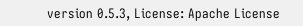version 0.5.3, License: Apache License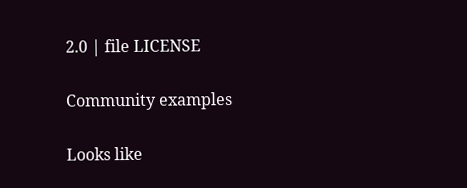2.0 | file LICENSE

Community examples

Looks like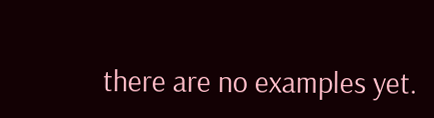there are no examples yet.